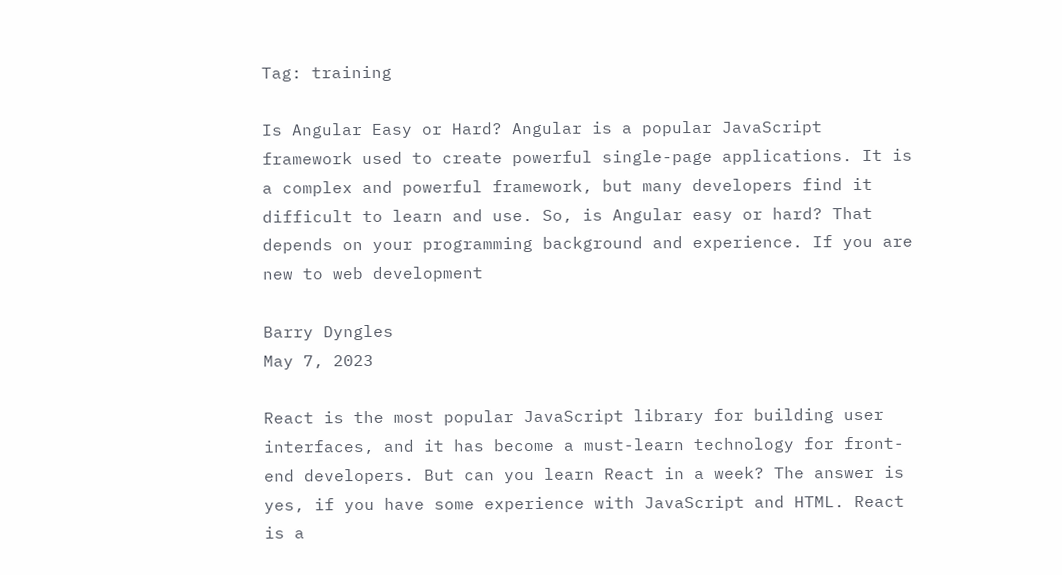Tag: training

Is Angular Easy or Hard? Angular is a popular JavaScript framework used to create powerful single-page applications. It is a complex and powerful framework, but many developers find it difficult to learn and use. So, is Angular easy or hard? That depends on your programming background and experience. If you are new to web development

Barry Dyngles
May 7, 2023

React is the most popular JavaScript library for building user interfaces, and it has become a must-learn technology for front-end developers. But can you learn React in a week? The answer is yes, if you have some experience with JavaScript and HTML. React is a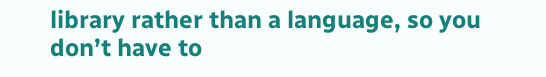library rather than a language, so you don’t have to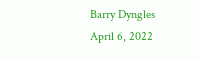Barry Dyngles
April 6, 2022